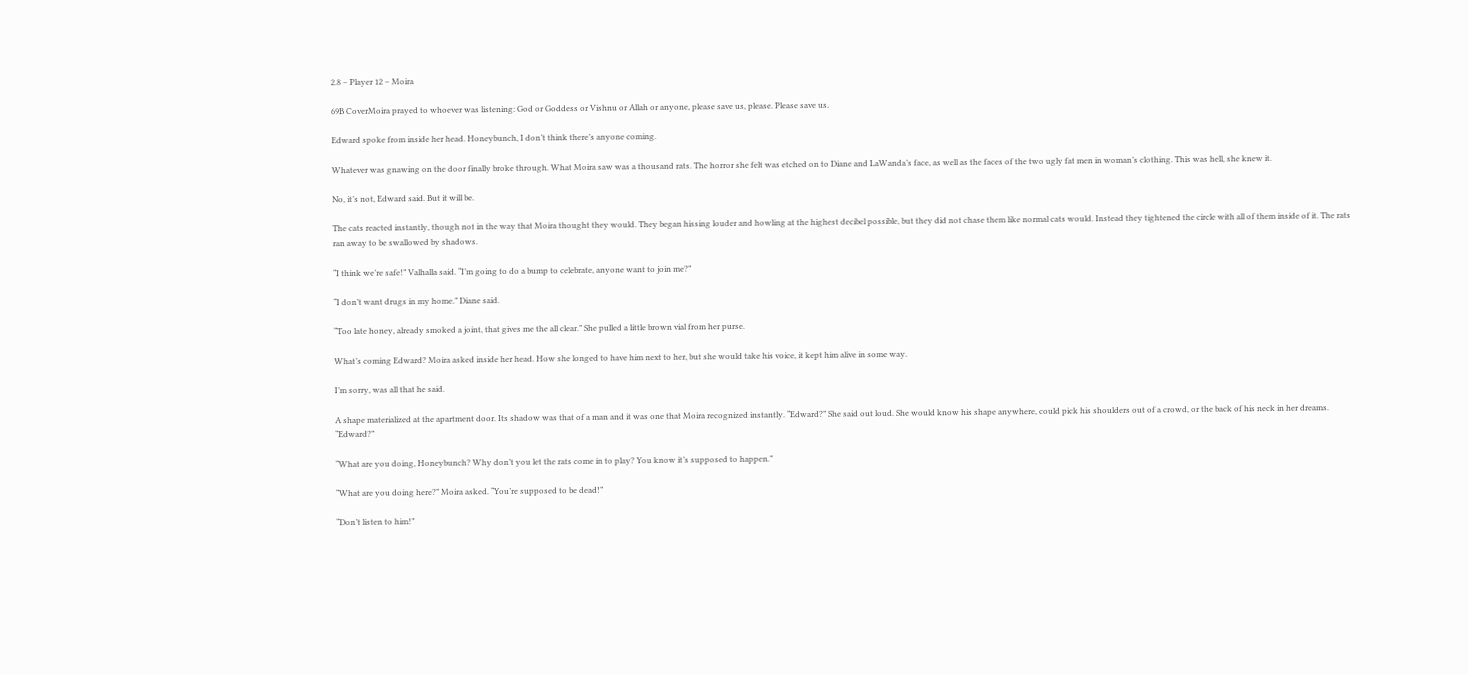2.8 – Player 12 – Moira

69B CoverMoira prayed to whoever was listening: God or Goddess or Vishnu or Allah or anyone, please save us, please. Please save us.

Edward spoke from inside her head. Honeybunch, I don’t think there’s anyone coming.

Whatever was gnawing on the door finally broke through. What Moira saw was a thousand rats. The horror she felt was etched on to Diane and LaWanda’s face, as well as the faces of the two ugly fat men in woman’s clothing. This was hell, she knew it.

No, it’s not, Edward said. But it will be.

The cats reacted instantly, though not in the way that Moira thought they would. They began hissing louder and howling at the highest decibel possible, but they did not chase them like normal cats would. Instead they tightened the circle with all of them inside of it. The rats ran away to be swallowed by shadows.

“I think we’re safe!” Valhalla said. “I’m going to do a bump to celebrate, anyone want to join me?”

“I don’t want drugs in my home.” Diane said.

“Too late honey, already smoked a joint, that gives me the all clear.” She pulled a little brown vial from her purse.

What’s coming Edward? Moira asked inside her head. How she longed to have him next to her, but she would take his voice, it kept him alive in some way.

I’m sorry, was all that he said.

A shape materialized at the apartment door. Its shadow was that of a man and it was one that Moira recognized instantly. “Edward?” She said out loud. She would know his shape anywhere, could pick his shoulders out of a crowd, or the back of his neck in her dreams. “Edward?”

“What are you doing, Honeybunch? Why don’t you let the rats come in to play? You know it’s supposed to happen.”

“What are you doing here?” Moira asked. “You’re supposed to be dead!”

“Don’t listen to him!”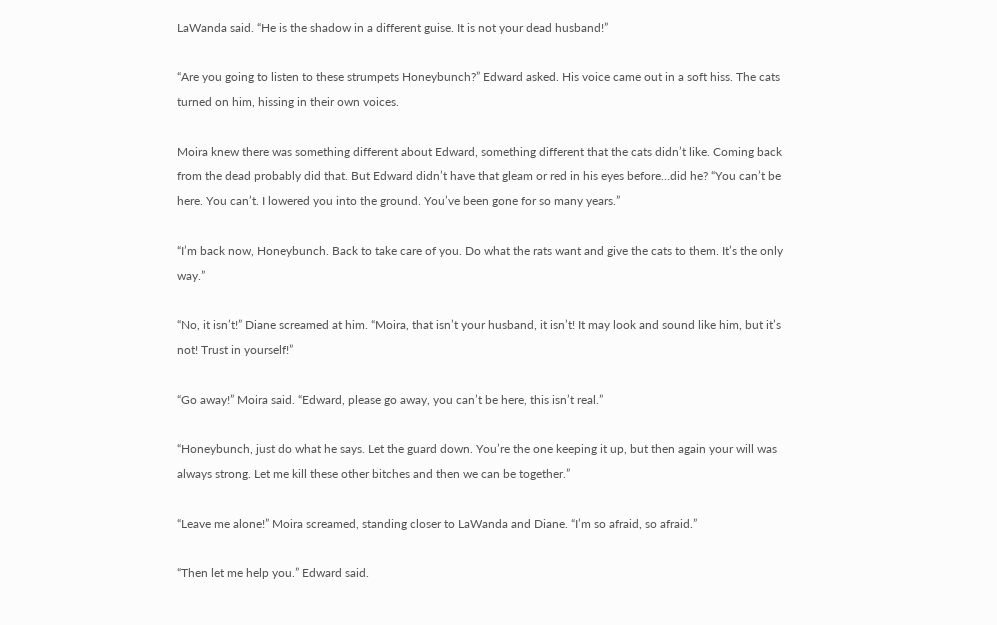LaWanda said. “He is the shadow in a different guise. It is not your dead husband!”

“Are you going to listen to these strumpets Honeybunch?” Edward asked. His voice came out in a soft hiss. The cats turned on him, hissing in their own voices.

Moira knew there was something different about Edward, something different that the cats didn’t like. Coming back from the dead probably did that. But Edward didn’t have that gleam or red in his eyes before…did he? “You can’t be here. You can’t. I lowered you into the ground. You’ve been gone for so many years.”

“I’m back now, Honeybunch. Back to take care of you. Do what the rats want and give the cats to them. It’s the only way.”

“No, it isn’t!” Diane screamed at him. “Moira, that isn’t your husband, it isn’t! It may look and sound like him, but it’s not! Trust in yourself!”

“Go away!” Moira said. “Edward, please go away, you can’t be here, this isn’t real.”

“Honeybunch, just do what he says. Let the guard down. You’re the one keeping it up, but then again your will was always strong. Let me kill these other bitches and then we can be together.”

“Leave me alone!” Moira screamed, standing closer to LaWanda and Diane. “I’m so afraid, so afraid.”

“Then let me help you.” Edward said.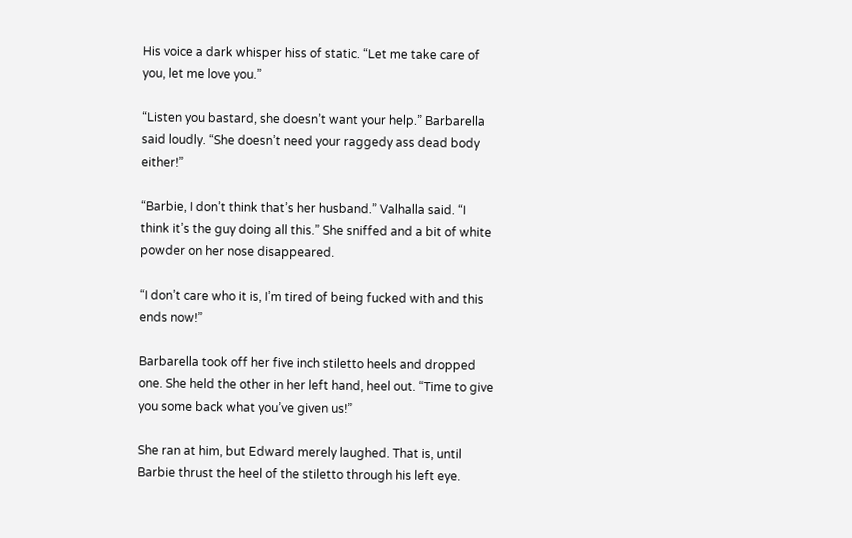His voice a dark whisper hiss of static. “Let me take care of you, let me love you.”

“Listen you bastard, she doesn’t want your help.” Barbarella said loudly. “She doesn’t need your raggedy ass dead body either!”

“Barbie, I don’t think that’s her husband.” Valhalla said. “I think it’s the guy doing all this.” She sniffed and a bit of white powder on her nose disappeared.

“I don’t care who it is, I’m tired of being fucked with and this ends now!”

Barbarella took off her five inch stiletto heels and dropped one. She held the other in her left hand, heel out. “Time to give you some back what you’ve given us!”

She ran at him, but Edward merely laughed. That is, until Barbie thrust the heel of the stiletto through his left eye.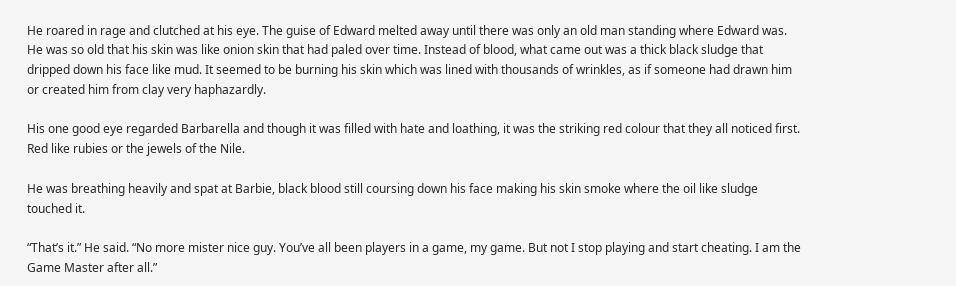He roared in rage and clutched at his eye. The guise of Edward melted away until there was only an old man standing where Edward was. He was so old that his skin was like onion skin that had paled over time. Instead of blood, what came out was a thick black sludge that dripped down his face like mud. It seemed to be burning his skin which was lined with thousands of wrinkles, as if someone had drawn him or created him from clay very haphazardly.

His one good eye regarded Barbarella and though it was filled with hate and loathing, it was the striking red colour that they all noticed first. Red like rubies or the jewels of the Nile.

He was breathing heavily and spat at Barbie, black blood still coursing down his face making his skin smoke where the oil like sludge touched it.

“That’s it.” He said. “No more mister nice guy. You’ve all been players in a game, my game. But not I stop playing and start cheating. I am the Game Master after all.”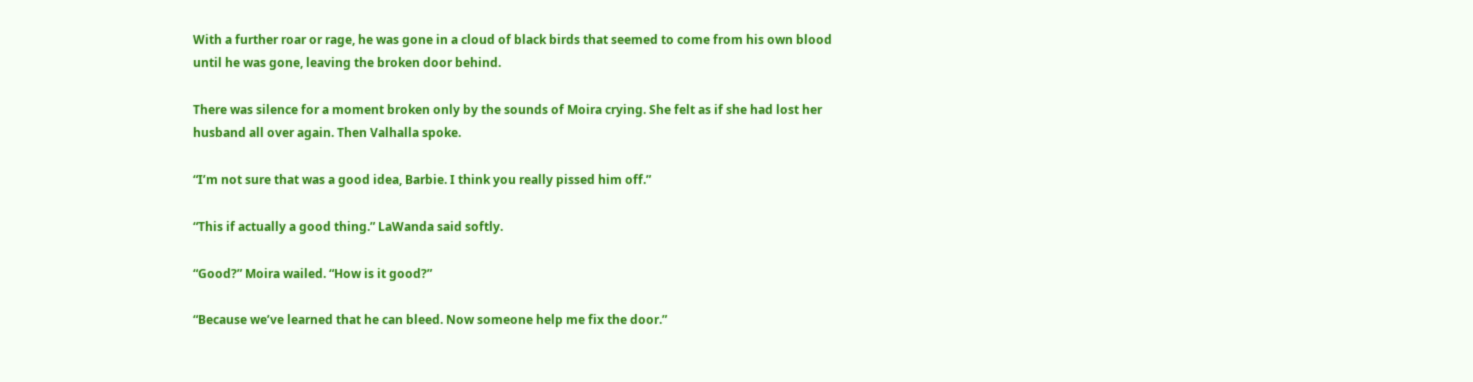With a further roar or rage, he was gone in a cloud of black birds that seemed to come from his own blood until he was gone, leaving the broken door behind.

There was silence for a moment broken only by the sounds of Moira crying. She felt as if she had lost her husband all over again. Then Valhalla spoke.

“I’m not sure that was a good idea, Barbie. I think you really pissed him off.”

“This if actually a good thing.” LaWanda said softly.

“Good?” Moira wailed. “How is it good?”

“Because we’ve learned that he can bleed. Now someone help me fix the door.”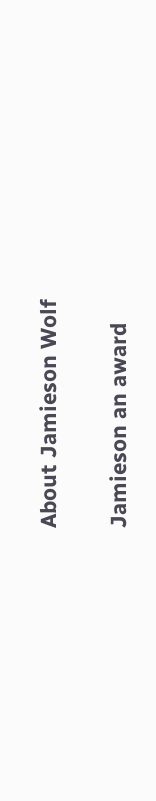About Jamieson Wolf

Jamieson an award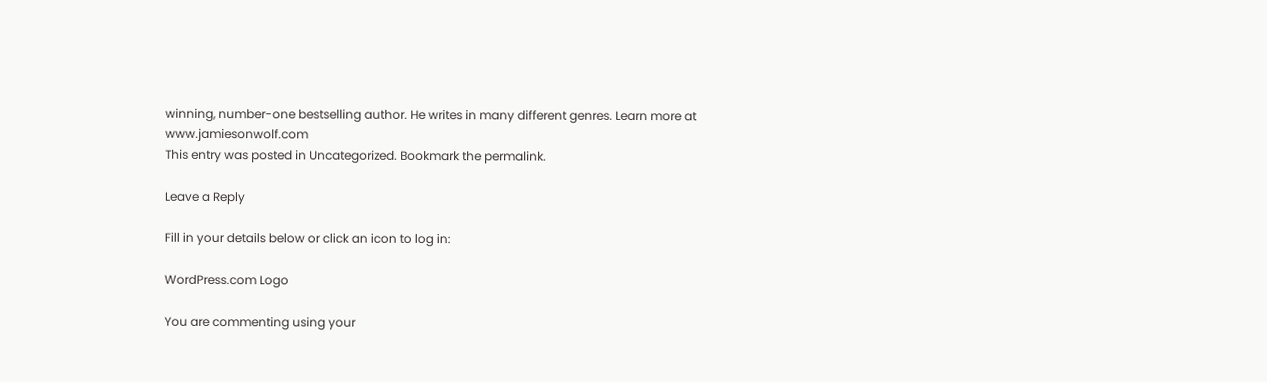winning, number-one bestselling author. He writes in many different genres. Learn more at www.jamiesonwolf.com
This entry was posted in Uncategorized. Bookmark the permalink.

Leave a Reply

Fill in your details below or click an icon to log in:

WordPress.com Logo

You are commenting using your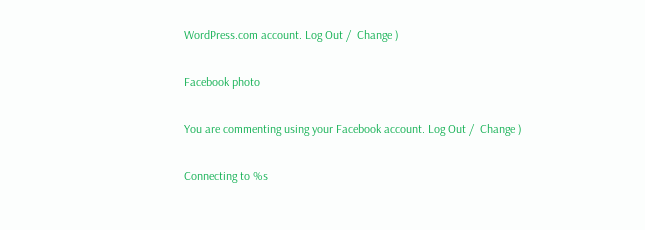WordPress.com account. Log Out /  Change )

Facebook photo

You are commenting using your Facebook account. Log Out /  Change )

Connecting to %s